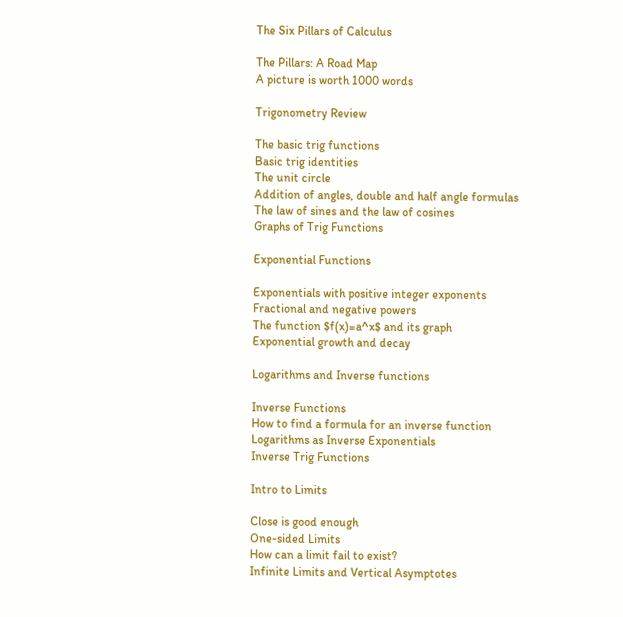The Six Pillars of Calculus

The Pillars: A Road Map
A picture is worth 1000 words

Trigonometry Review

The basic trig functions
Basic trig identities
The unit circle
Addition of angles, double and half angle formulas
The law of sines and the law of cosines
Graphs of Trig Functions

Exponential Functions

Exponentials with positive integer exponents
Fractional and negative powers
The function $f(x)=a^x$ and its graph
Exponential growth and decay

Logarithms and Inverse functions

Inverse Functions
How to find a formula for an inverse function
Logarithms as Inverse Exponentials
Inverse Trig Functions

Intro to Limits

Close is good enough
One-sided Limits
How can a limit fail to exist?
Infinite Limits and Vertical Asymptotes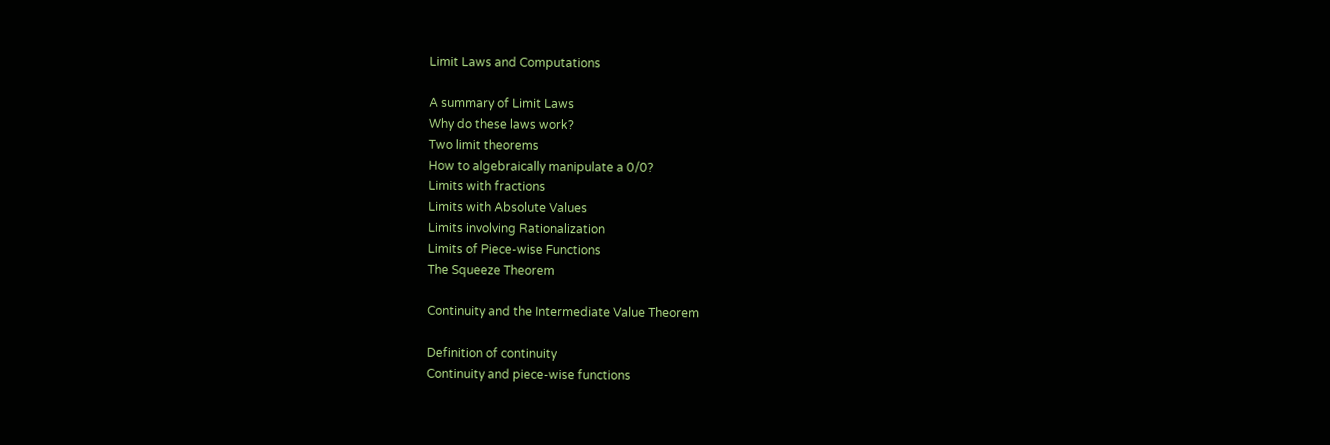Limit Laws and Computations

A summary of Limit Laws
Why do these laws work?
Two limit theorems
How to algebraically manipulate a 0/0?
Limits with fractions
Limits with Absolute Values
Limits involving Rationalization
Limits of Piece-wise Functions
The Squeeze Theorem

Continuity and the Intermediate Value Theorem

Definition of continuity
Continuity and piece-wise functions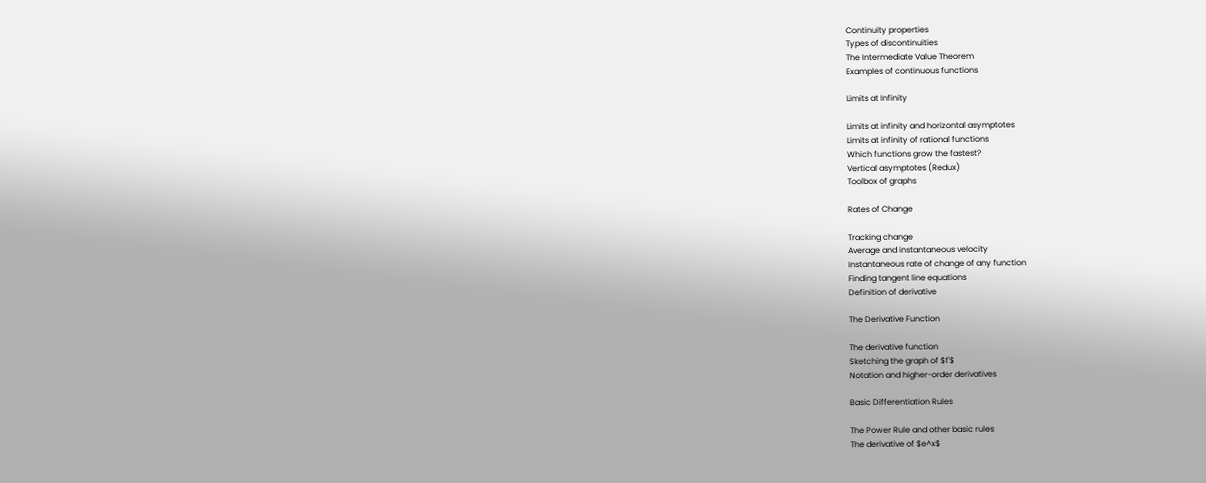Continuity properties
Types of discontinuities
The Intermediate Value Theorem
Examples of continuous functions

Limits at Infinity

Limits at infinity and horizontal asymptotes
Limits at infinity of rational functions
Which functions grow the fastest?
Vertical asymptotes (Redux)
Toolbox of graphs

Rates of Change

Tracking change
Average and instantaneous velocity
Instantaneous rate of change of any function
Finding tangent line equations
Definition of derivative

The Derivative Function

The derivative function
Sketching the graph of $f'$
Notation and higher-order derivatives

Basic Differentiation Rules

The Power Rule and other basic rules
The derivative of $e^x$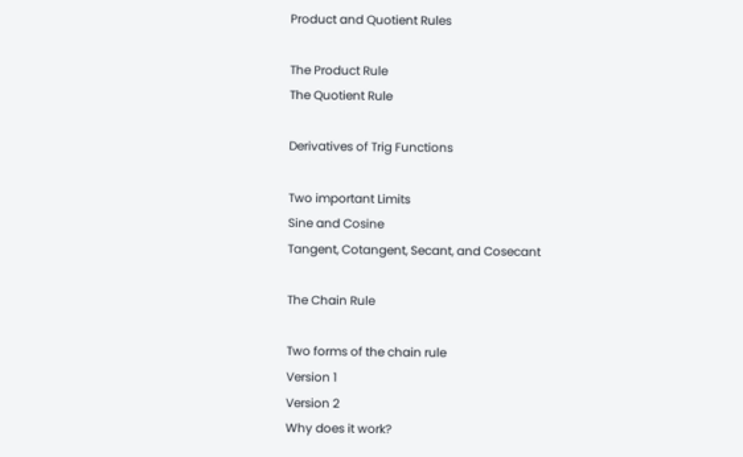Product and Quotient Rules

The Product Rule
The Quotient Rule

Derivatives of Trig Functions

Two important Limits
Sine and Cosine
Tangent, Cotangent, Secant, and Cosecant

The Chain Rule

Two forms of the chain rule
Version 1
Version 2
Why does it work?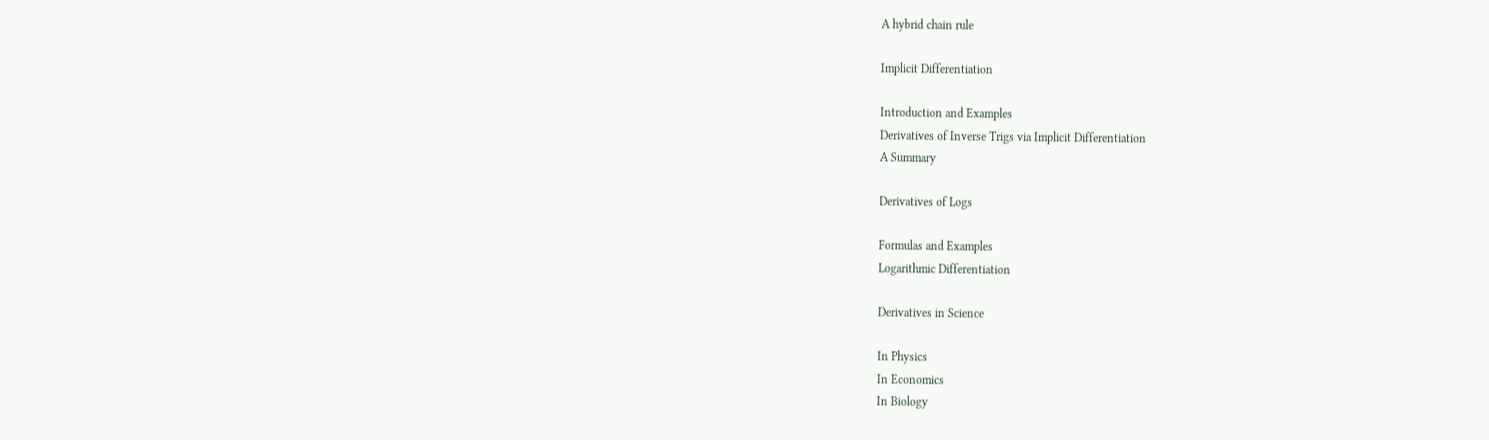A hybrid chain rule

Implicit Differentiation

Introduction and Examples
Derivatives of Inverse Trigs via Implicit Differentiation
A Summary

Derivatives of Logs

Formulas and Examples
Logarithmic Differentiation

Derivatives in Science

In Physics
In Economics
In Biology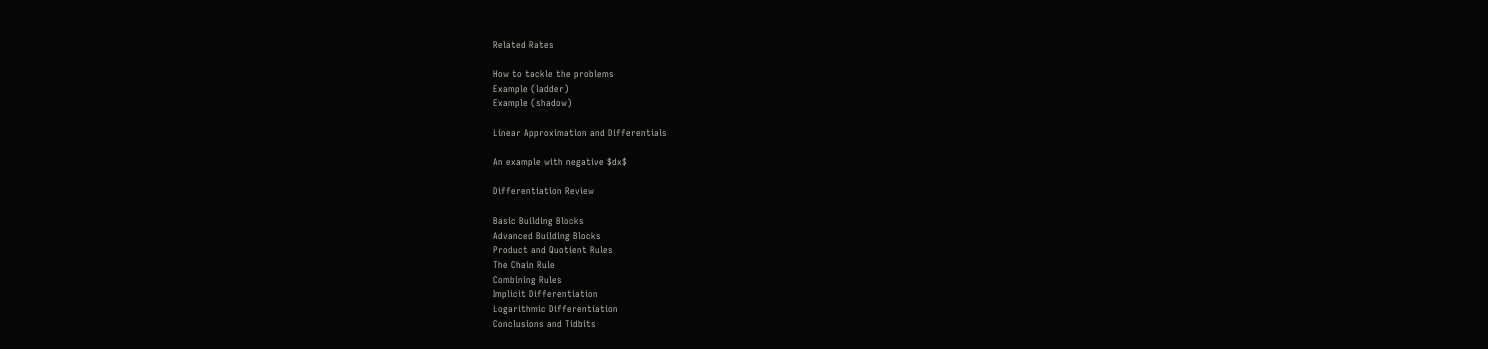Related Rates

How to tackle the problems
Example (ladder)
Example (shadow)

Linear Approximation and Differentials

An example with negative $dx$

Differentiation Review

Basic Building Blocks
Advanced Building Blocks
Product and Quotient Rules
The Chain Rule
Combining Rules
Implicit Differentiation
Logarithmic Differentiation
Conclusions and Tidbits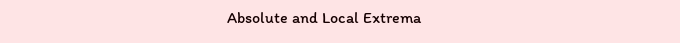Absolute and Local Extrema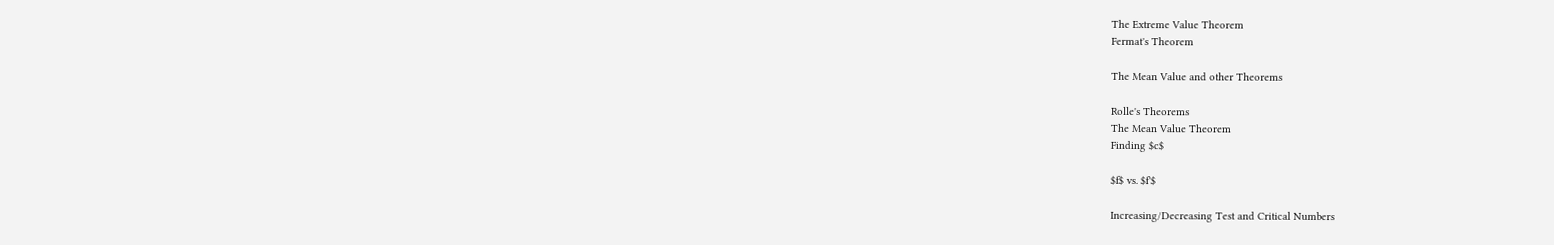The Extreme Value Theorem
Fermat's Theorem

The Mean Value and other Theorems

Rolle's Theorems
The Mean Value Theorem
Finding $c$

$f$ vs. $f'$

Increasing/Decreasing Test and Critical Numbers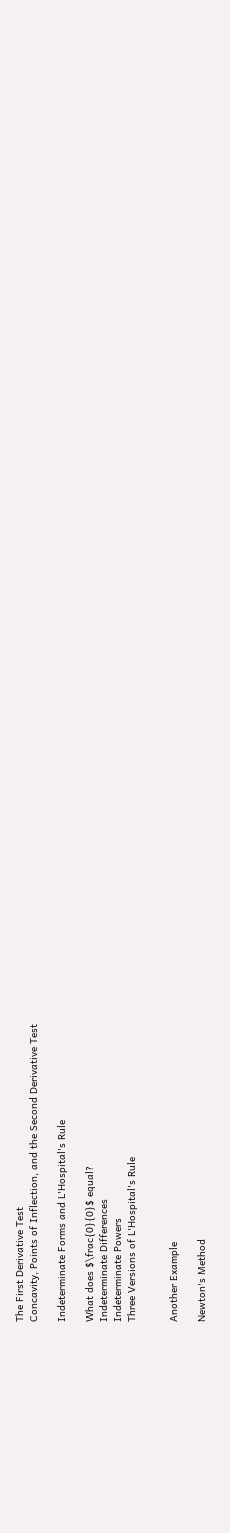The First Derivative Test
Concavity, Points of Inflection, and the Second Derivative Test

Indeterminate Forms and L'Hospital's Rule

What does $\frac{0}{0}$ equal?
Indeterminate Differences
Indeterminate Powers
Three Versions of L'Hospital's Rule


Another Example

Newton's Method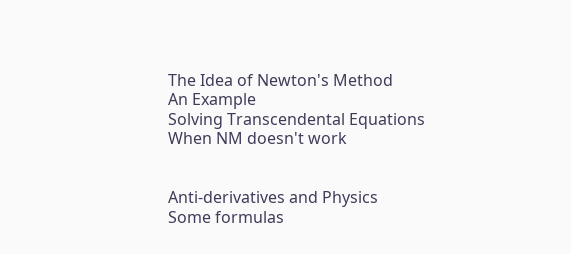The Idea of Newton's Method
An Example
Solving Transcendental Equations
When NM doesn't work


Anti-derivatives and Physics
Some formulas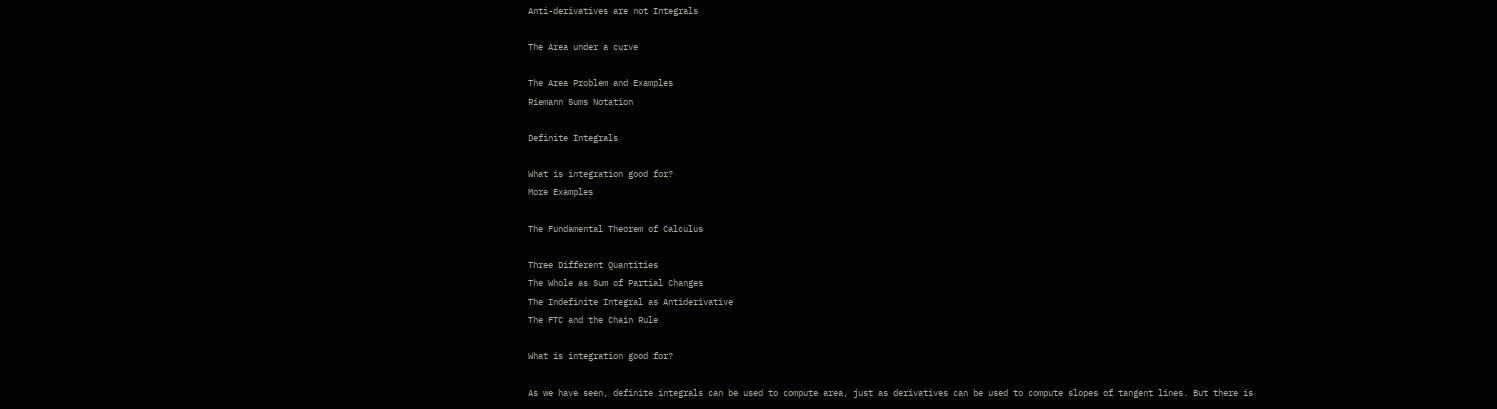Anti-derivatives are not Integrals

The Area under a curve

The Area Problem and Examples
Riemann Sums Notation

Definite Integrals

What is integration good for?
More Examples

The Fundamental Theorem of Calculus

Three Different Quantities
The Whole as Sum of Partial Changes
The Indefinite Integral as Antiderivative
The FTC and the Chain Rule

What is integration good for?

As we have seen, definite integrals can be used to compute area, just as derivatives can be used to compute slopes of tangent lines. But there is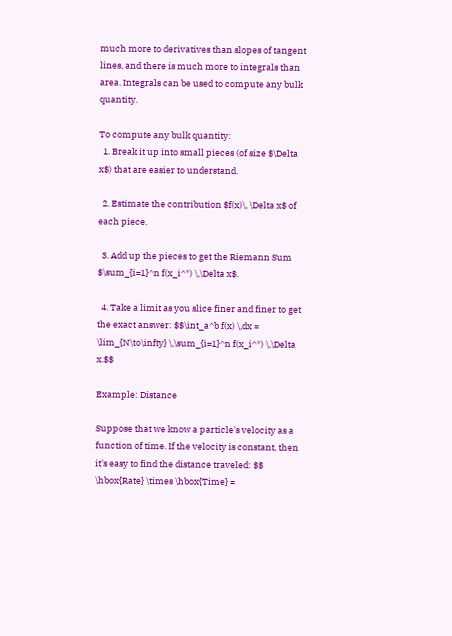much more to derivatives than slopes of tangent lines, and there is much more to integrals than area. Integrals can be used to compute any bulk quantity.

To compute any bulk quantity:
  1. Break it up into small pieces (of size $\Delta x$) that are easier to understand.

  2. Estimate the contribution $f(x)\, \Delta x$ of each piece.

  3. Add up the pieces to get the Riemann Sum $\sum_{i=1}^n f(x_i^*) \,\Delta x$.

  4. Take a limit as you slice finer and finer to get the exact answer: $$\int_a^b f(x) \,dx = \lim_{N\to\infty} \,\sum_{i=1}^n f(x_i^*) \,\Delta x.$$

Example: Distance

Suppose that we know a particle's velocity as a function of time. If the velocity is constant, then it's easy to find the distance traveled: $$ \hbox{Rate} \times \hbox{Time} =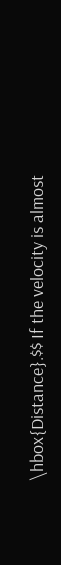\hbox{Distance}.$$ If the velocity is almost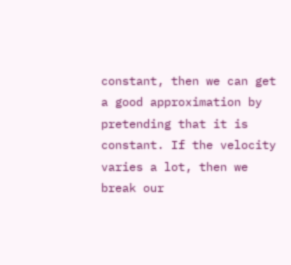constant, then we can get a good approximation by pretending that it is constant. If the velocity varies a lot, then we break our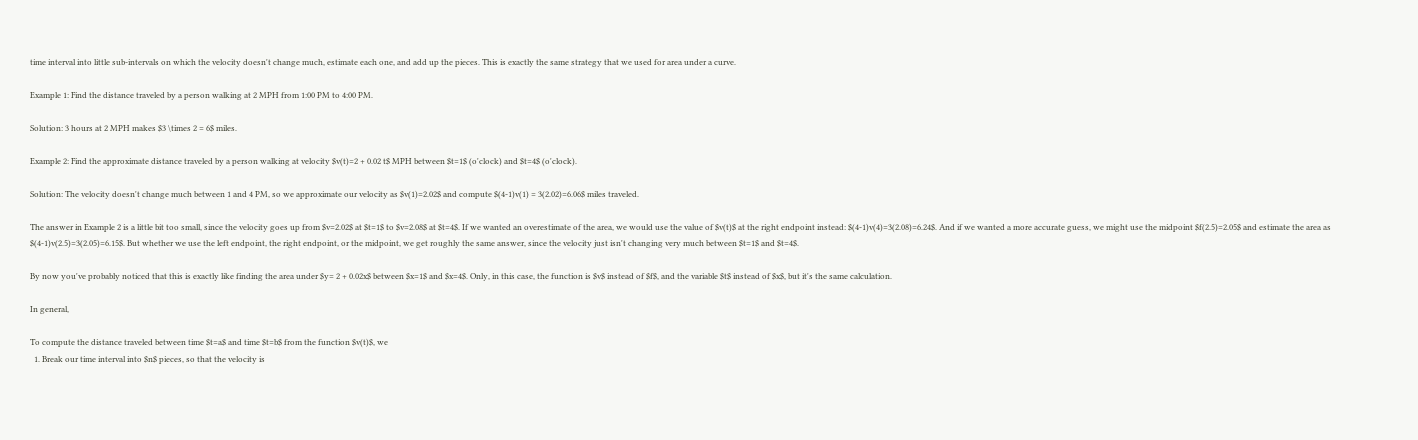time interval into little sub-intervals on which the velocity doesn't change much, estimate each one, and add up the pieces. This is exactly the same strategy that we used for area under a curve.

Example 1: Find the distance traveled by a person walking at 2 MPH from 1:00 PM to 4:00 PM.

Solution: 3 hours at 2 MPH makes $3 \times 2 = 6$ miles.

Example 2: Find the approximate distance traveled by a person walking at velocity $v(t)=2 + 0.02 t$ MPH between $t=1$ (o'clock) and $t=4$ (o'clock).

Solution: The velocity doesn't change much between 1 and 4 PM, so we approximate our velocity as $v(1)=2.02$ and compute $(4-1)v(1) = 3(2.02)=6.06$ miles traveled.

The answer in Example 2 is a little bit too small, since the velocity goes up from $v=2.02$ at $t=1$ to $v=2.08$ at $t=4$. If we wanted an overestimate of the area, we would use the value of $v(t)$ at the right endpoint instead: $(4-1)v(4)=3(2.08)=6.24$. And if we wanted a more accurate guess, we might use the midpoint $f(2.5)=2.05$ and estimate the area as $(4-1)v(2.5)=3(2.05)=6.15$. But whether we use the left endpoint, the right endpoint, or the midpoint, we get roughly the same answer, since the velocity just isn't changing very much between $t=1$ and $t=4$.

By now you've probably noticed that this is exactly like finding the area under $y= 2 + 0.02x$ between $x=1$ and $x=4$. Only, in this case, the function is $v$ instead of $f$, and the variable $t$ instead of $x$, but it's the same calculation.

In general,

To compute the distance traveled between time $t=a$ and time $t=b$ from the function $v(t)$, we
  1. Break our time interval into $n$ pieces, so that the velocity is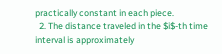practically constant in each piece.
  2. The distance traveled in the $i$-th time interval is approximately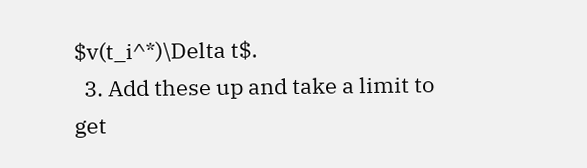$v(t_i^*)\Delta t$.
  3. Add these up and take a limit to get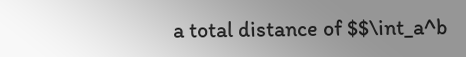a total distance of $$\int_a^b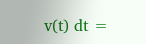v(t) dt =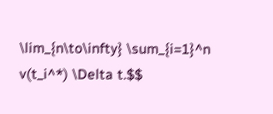\lim_{n\to\infty} \sum_{i=1}^n v(t_i^*) \Delta t.$$